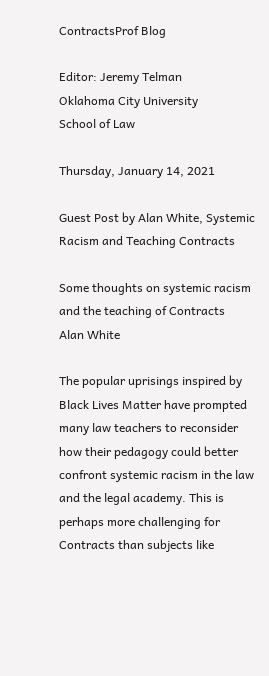ContractsProf Blog

Editor: Jeremy Telman
Oklahoma City University
School of Law

Thursday, January 14, 2021

Guest Post by Alan White, Systemic Racism and Teaching Contracts

Some thoughts on systemic racism and the teaching of Contracts
Alan White

The popular uprisings inspired by Black Lives Matter have prompted many law teachers to reconsider how their pedagogy could better confront systemic racism in the law and the legal academy. This is perhaps more challenging for Contracts than subjects like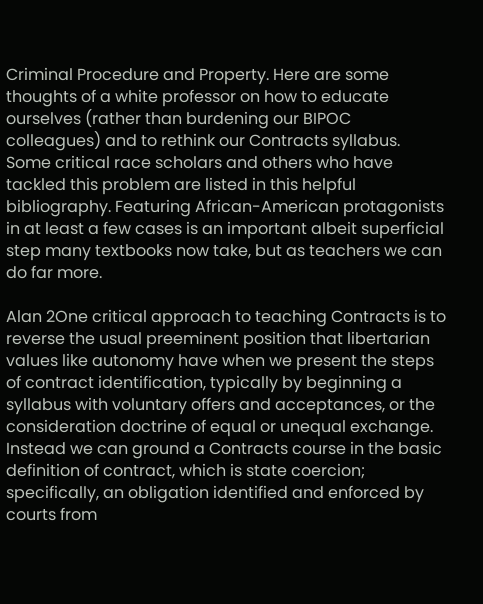Criminal Procedure and Property. Here are some thoughts of a white professor on how to educate ourselves (rather than burdening our BIPOC colleagues) and to rethink our Contracts syllabus. Some critical race scholars and others who have tackled this problem are listed in this helpful bibliography. Featuring African-American protagonists in at least a few cases is an important albeit superficial step many textbooks now take, but as teachers we can do far more.

Alan 2One critical approach to teaching Contracts is to reverse the usual preeminent position that libertarian values like autonomy have when we present the steps of contract identification, typically by beginning a syllabus with voluntary offers and acceptances, or the consideration doctrine of equal or unequal exchange. Instead we can ground a Contracts course in the basic definition of contract, which is state coercion; specifically, an obligation identified and enforced by courts from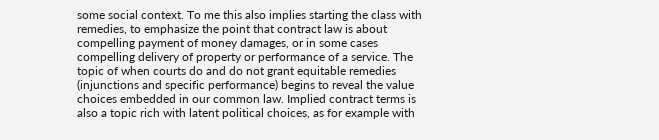some social context. To me this also implies starting the class with remedies, to emphasize the point that contract law is about compelling payment of money damages, or in some cases compelling delivery of property or performance of a service. The topic of when courts do and do not grant equitable remedies (injunctions and specific performance) begins to reveal the value choices embedded in our common law. Implied contract terms is also a topic rich with latent political choices, as for example with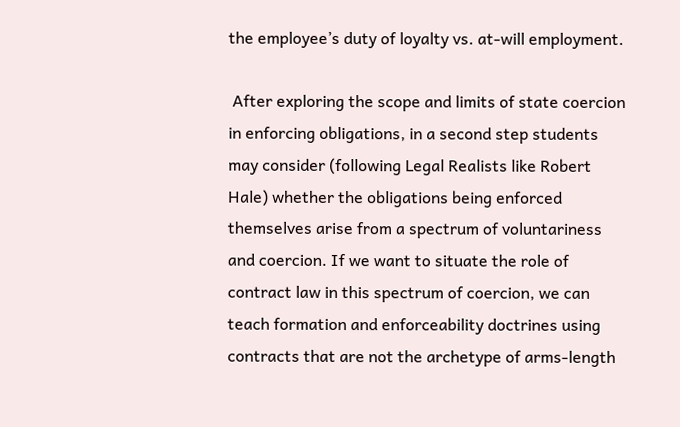the employee’s duty of loyalty vs. at-will employment.

 After exploring the scope and limits of state coercion in enforcing obligations, in a second step students may consider (following Legal Realists like Robert Hale) whether the obligations being enforced themselves arise from a spectrum of voluntariness and coercion. If we want to situate the role of contract law in this spectrum of coercion, we can teach formation and enforceability doctrines using contracts that are not the archetype of arms-length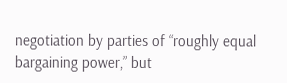negotiation by parties of “roughly equal bargaining power,” but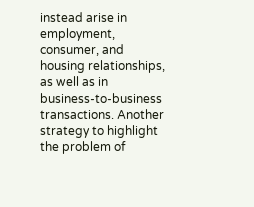instead arise in employment, consumer, and housing relationships, as well as in business-to-business transactions. Another strategy to highlight the problem of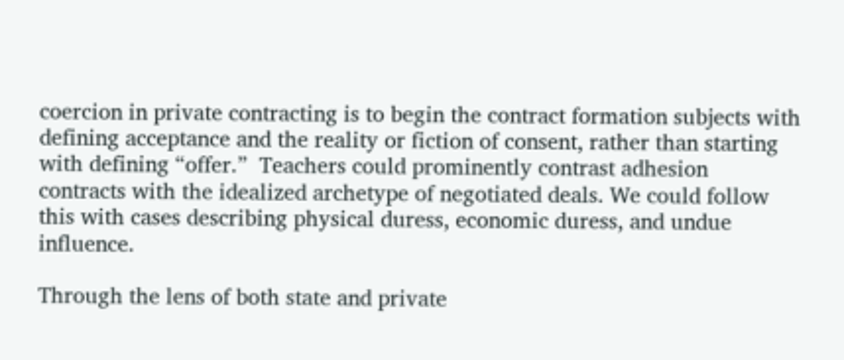coercion in private contracting is to begin the contract formation subjects with defining acceptance and the reality or fiction of consent, rather than starting with defining “offer.”  Teachers could prominently contrast adhesion contracts with the idealized archetype of negotiated deals. We could follow this with cases describing physical duress, economic duress, and undue influence.

Through the lens of both state and private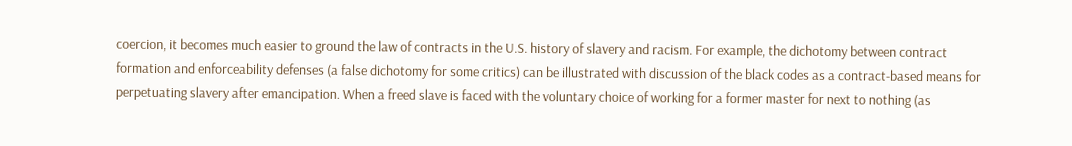coercion, it becomes much easier to ground the law of contracts in the U.S. history of slavery and racism. For example, the dichotomy between contract formation and enforceability defenses (a false dichotomy for some critics) can be illustrated with discussion of the black codes as a contract-based means for perpetuating slavery after emancipation. When a freed slave is faced with the voluntary choice of working for a former master for next to nothing (as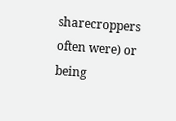sharecroppers often were) or being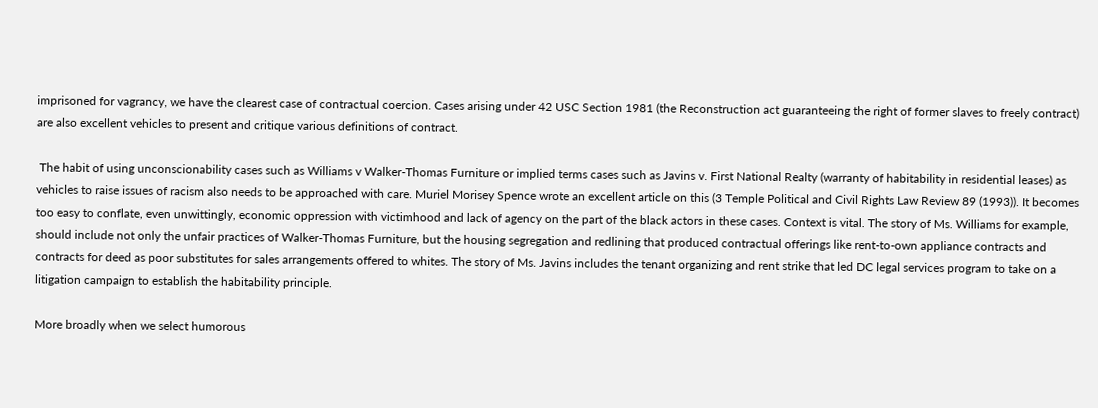imprisoned for vagrancy, we have the clearest case of contractual coercion. Cases arising under 42 USC Section 1981 (the Reconstruction act guaranteeing the right of former slaves to freely contract) are also excellent vehicles to present and critique various definitions of contract.

 The habit of using unconscionability cases such as Williams v Walker-Thomas Furniture or implied terms cases such as Javins v. First National Realty (warranty of habitability in residential leases) as vehicles to raise issues of racism also needs to be approached with care. Muriel Morisey Spence wrote an excellent article on this (3 Temple Political and Civil Rights Law Review 89 (1993)). It becomes too easy to conflate, even unwittingly, economic oppression with victimhood and lack of agency on the part of the black actors in these cases. Context is vital. The story of Ms. Williams for example, should include not only the unfair practices of Walker-Thomas Furniture, but the housing segregation and redlining that produced contractual offerings like rent-to-own appliance contracts and contracts for deed as poor substitutes for sales arrangements offered to whites. The story of Ms. Javins includes the tenant organizing and rent strike that led DC legal services program to take on a litigation campaign to establish the habitability principle.

More broadly when we select humorous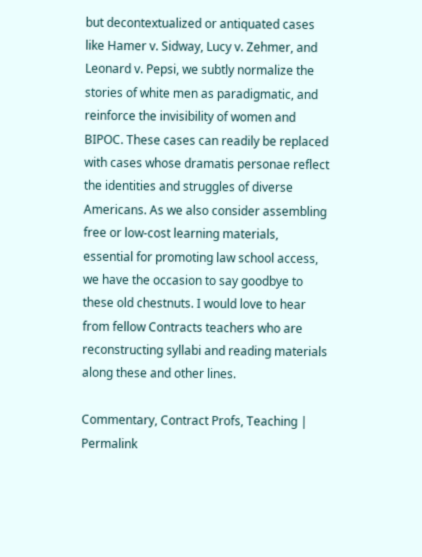but decontextualized or antiquated cases like Hamer v. Sidway, Lucy v. Zehmer, and Leonard v. Pepsi, we subtly normalize the stories of white men as paradigmatic, and reinforce the invisibility of women and BIPOC. These cases can readily be replaced with cases whose dramatis personae reflect the identities and struggles of diverse Americans. As we also consider assembling free or low-cost learning materials, essential for promoting law school access, we have the occasion to say goodbye to these old chestnuts. I would love to hear from fellow Contracts teachers who are reconstructing syllabi and reading materials along these and other lines.

Commentary, Contract Profs, Teaching | Permalink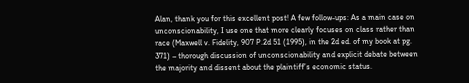Alan, thank you for this excellent post! A few follow-ups: As a main case on unconscionability, I use one that more clearly focuses on class rather than race (Maxwell v. Fidelity, 907 P.2d 51 (1995), in the 2d ed. of my book at pg. 371) – thorough discussion of unconscionability and explicit debate between the majority and dissent about the plaintiff’s economic status.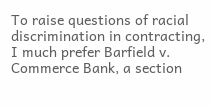To raise questions of racial discrimination in contracting, I much prefer Barfield v. Commerce Bank, a section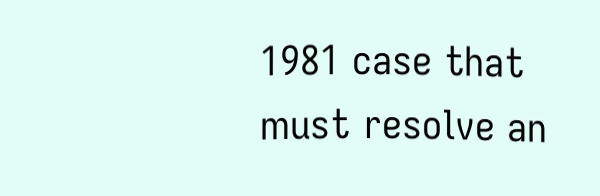1981 case that must resolve an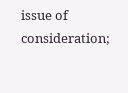issue of consideration;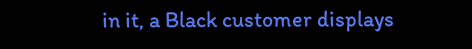in it, a Black customer displays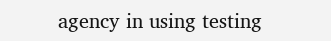agency in using testing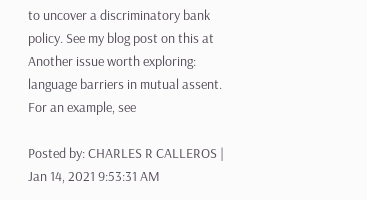to uncover a discriminatory bank policy. See my blog post on this at Another issue worth exploring: language barriers in mutual assent. For an example, see

Posted by: CHARLES R CALLEROS | Jan 14, 2021 9:53:31 AM